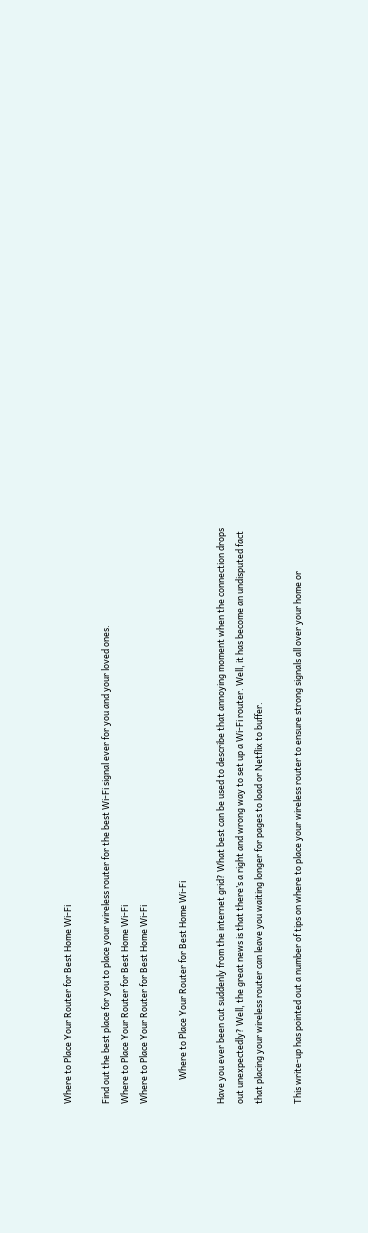Where to Place Your Router for Best Home Wi-Fi

Find out the best place for you to place your wireless router for the best Wi-Fi signal ever for you and your loved ones.
Where to Place Your Router for Best Home Wi-Fi
Where to Place Your Router for Best Home Wi-Fi

            Where to Place Your Router for Best Home Wi-Fi

Have you ever been cut suddenly from the internet grid? What best can be used to describe that annoying moment when the connection drops out unexpectedly? Well, the great news is that there’s a right and wrong way to set up a Wi-Fi router. Well, it has become an undisputed fact that placing your wireless router can leave you waiting longer for pages to load or Netflix to buffer.

This write-up has pointed out a number of tips on where to place your wireless router to ensure strong signals all over your home or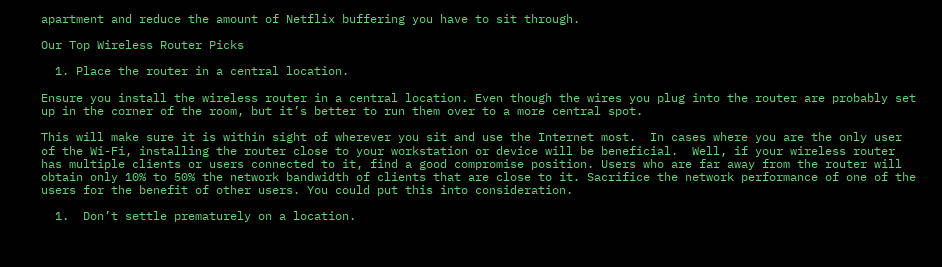apartment and reduce the amount of Netflix buffering you have to sit through.

Our Top Wireless Router Picks

  1. Place the router in a central location.

Ensure you install the wireless router in a central location. Even though the wires you plug into the router are probably set up in the corner of the room, but it’s better to run them over to a more central spot.

This will make sure it is within sight of wherever you sit and use the Internet most.  In cases where you are the only user of the Wi-Fi, installing the router close to your workstation or device will be beneficial.  Well, if your wireless router has multiple clients or users connected to it, find a good compromise position. Users who are far away from the router will obtain only 10% to 50% the network bandwidth of clients that are close to it. Sacrifice the network performance of one of the users for the benefit of other users. You could put this into consideration.

  1.  Don’t settle prematurely on a location.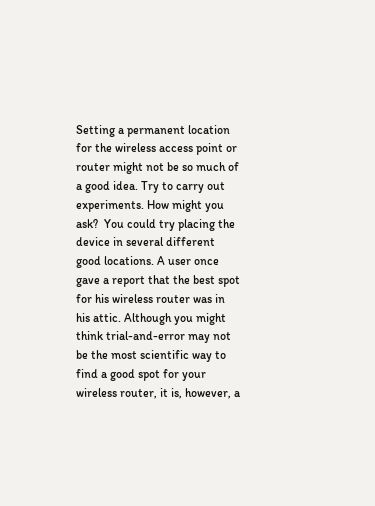Setting a permanent location for the wireless access point or router might not be so much of a good idea. Try to carry out experiments. How might you ask?  You could try placing the device in several different good locations. A user once gave a report that the best spot for his wireless router was in his attic. Although you might think trial-and-error may not be the most scientific way to find a good spot for your wireless router, it is, however, a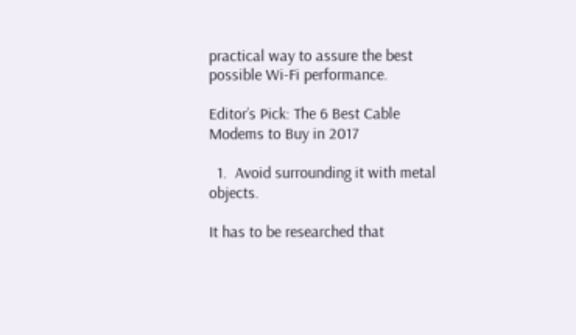practical way to assure the best possible Wi-Fi performance.

Editor’s Pick: The 6 Best Cable Modems to Buy in 2017

  1.  Avoid surrounding it with metal objects.

It has to be researched that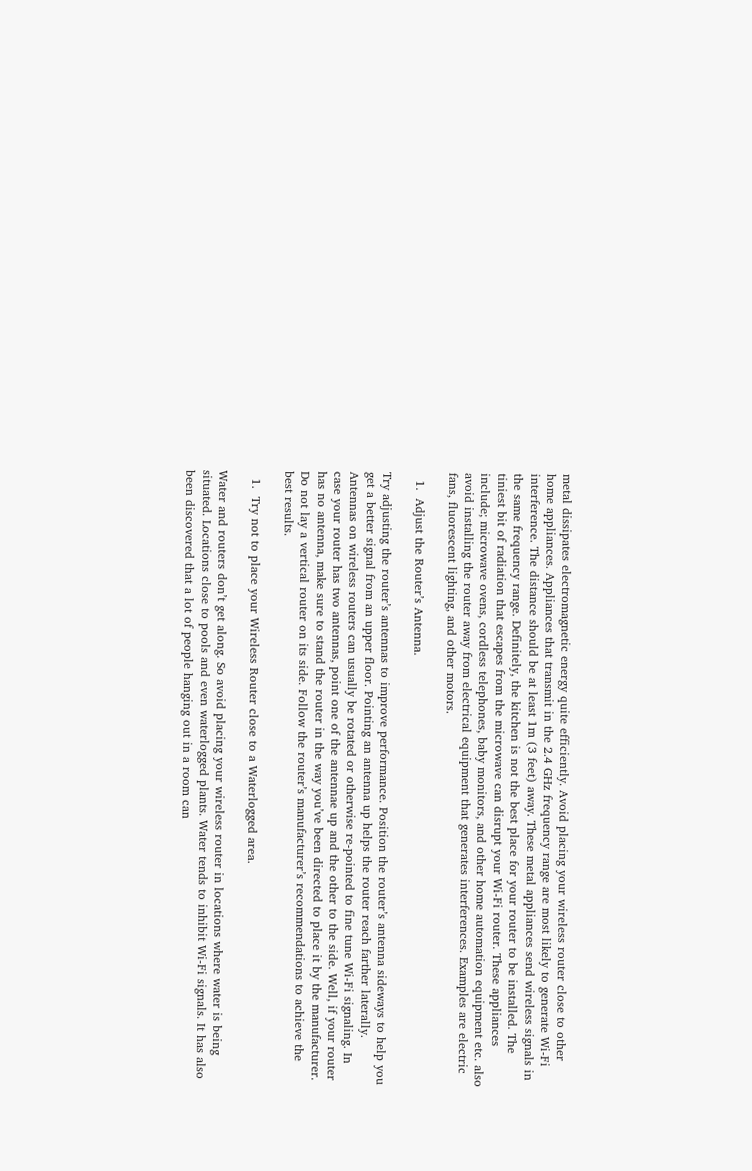metal dissipates electromagnetic energy quite efficiently. Avoid placing your wireless router close to other home appliances. Appliances that transmit in the 2.4 GHz frequency range are most likely to generate Wi-Fi interference. The distance should be at least 1m (3 feet) away. These metal appliances send wireless signals in the same frequency range. Definitely, the kitchen is not the best place for your router to be installed. The tiniest bit of radiation that escapes from the microwave can disrupt your Wi-Fi router. These appliances include; microwave ovens, cordless telephones, baby monitors, and other home automation equipment etc. also avoid installing the router away from electrical equipment that generates interferences. Examples are electric fans, fluorescent lighting, and other motors.

  1.  Adjust the Router’s Antenna.

Try adjusting the router’s antennas to improve performance. Position the router’s antenna sideways to help you get a better signal from an upper floor. Pointing an antenna up helps the router reach farther laterally. Antennas on wireless routers can usually be rotated or otherwise re-pointed to fine tune Wi-Fi signaling. In case your router has two antennas, point one of the antennae up and the other to the side. Well, if your router has no antenna, make sure to stand the router in the way you’ve been directed to place it by the manufacturer. Do not lay a vertical router on its side. Follow the router’s manufacturer’s recommendations to achieve the best results.

  1.  Try not to place your Wireless Router close to a Waterlogged area.

Water and routers don’t get along. So avoid placing your wireless router in locations where water is being situated. Locations close to pools and even waterlogged plants. Water tends to inhibit Wi-Fi signals. It has also been discovered that a lot of people hanging out in a room can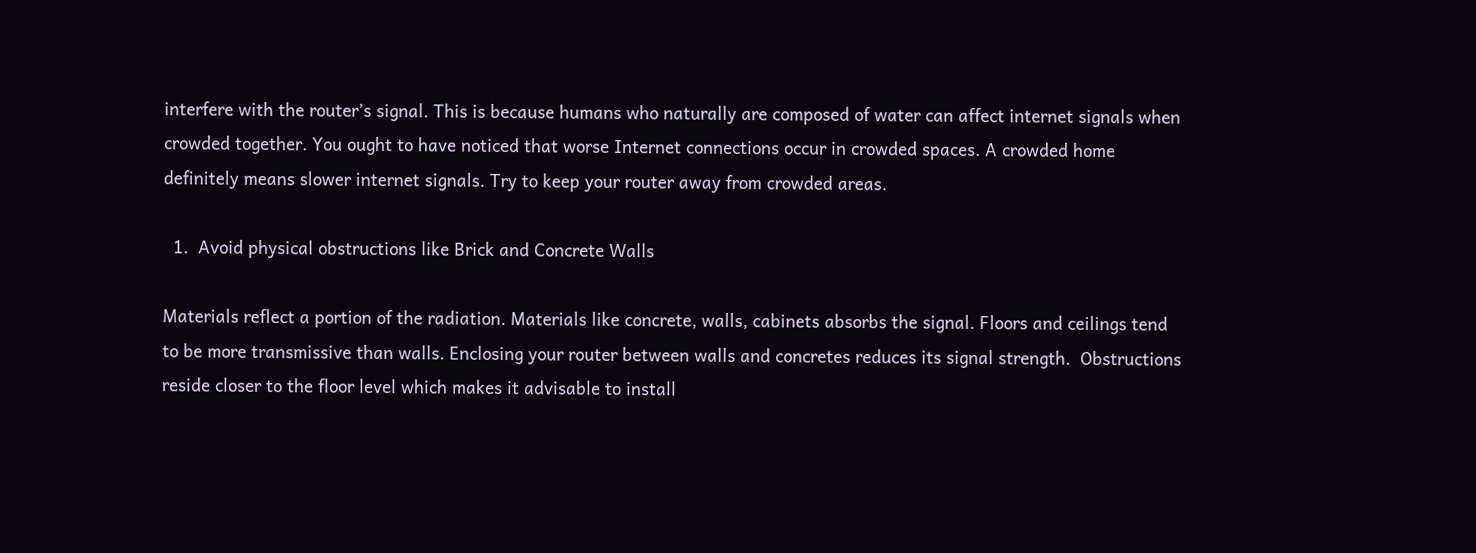interfere with the router’s signal. This is because humans who naturally are composed of water can affect internet signals when crowded together. You ought to have noticed that worse Internet connections occur in crowded spaces. A crowded home definitely means slower internet signals. Try to keep your router away from crowded areas.

  1.  Avoid physical obstructions like Brick and Concrete Walls

Materials reflect a portion of the radiation. Materials like concrete, walls, cabinets absorbs the signal. Floors and ceilings tend to be more transmissive than walls. Enclosing your router between walls and concretes reduces its signal strength.  Obstructions reside closer to the floor level which makes it advisable to install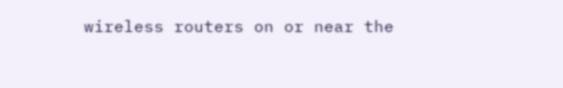wireless routers on or near the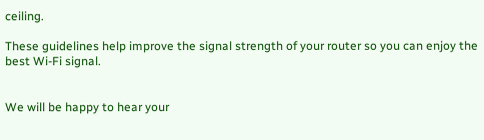ceiling.

These guidelines help improve the signal strength of your router so you can enjoy the best Wi-Fi signal.


We will be happy to hear your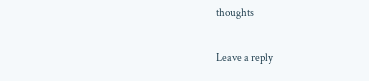thoughts

Leave a reply